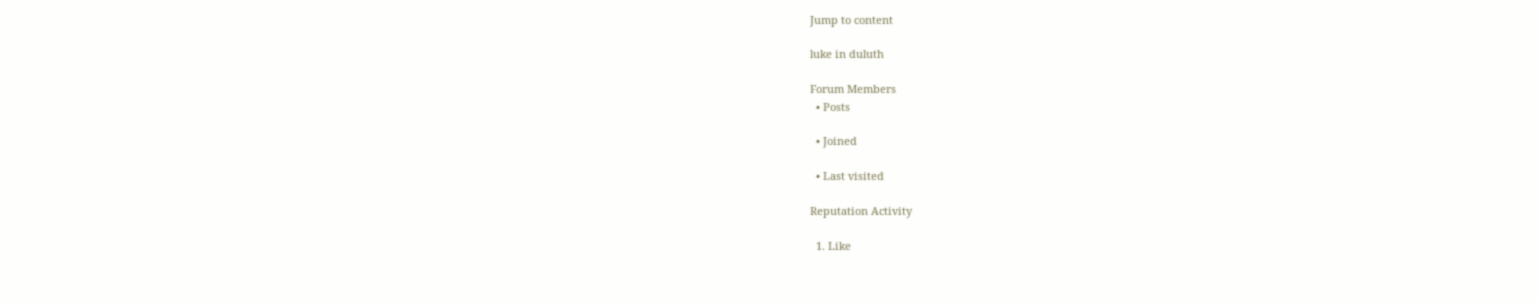Jump to content

luke in duluth

Forum Members
  • Posts

  • Joined

  • Last visited

Reputation Activity

  1. Like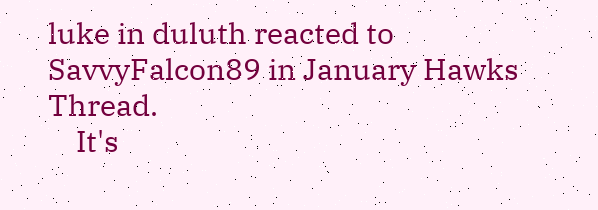luke in duluth reacted to SavvyFalcon89 in January Hawks Thread.
    It's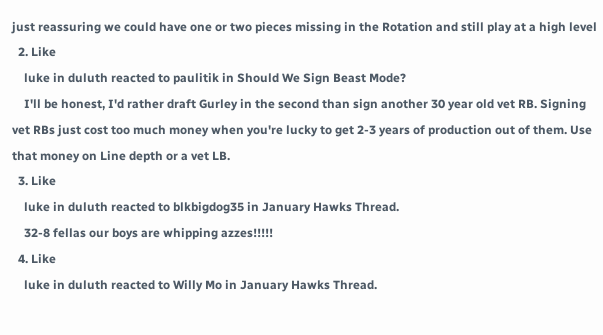just reassuring we could have one or two pieces missing in the Rotation and still play at a high level
  2. Like
    luke in duluth reacted to paulitik in Should We Sign Beast Mode?
    I'll be honest, I'd rather draft Gurley in the second than sign another 30 year old vet RB. Signing vet RBs just cost too much money when you're lucky to get 2-3 years of production out of them. Use that money on Line depth or a vet LB.
  3. Like
    luke in duluth reacted to blkbigdog35 in January Hawks Thread.
    32-8 fellas our boys are whipping azzes!!!!!
  4. Like
    luke in duluth reacted to Willy Mo in January Hawks Thread.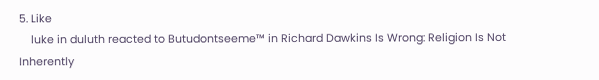5. Like
    luke in duluth reacted to Butudontseeme™ in Richard Dawkins Is Wrong: Religion Is Not Inherently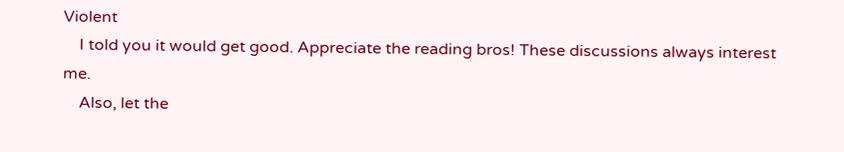Violent
    I told you it would get good. Appreciate the reading bros! These discussions always interest me.
    Also, let the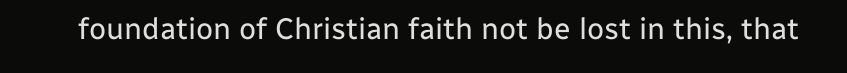foundation of Christian faith not be lost in this, that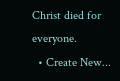Christ died for everyone.
  • Create New...